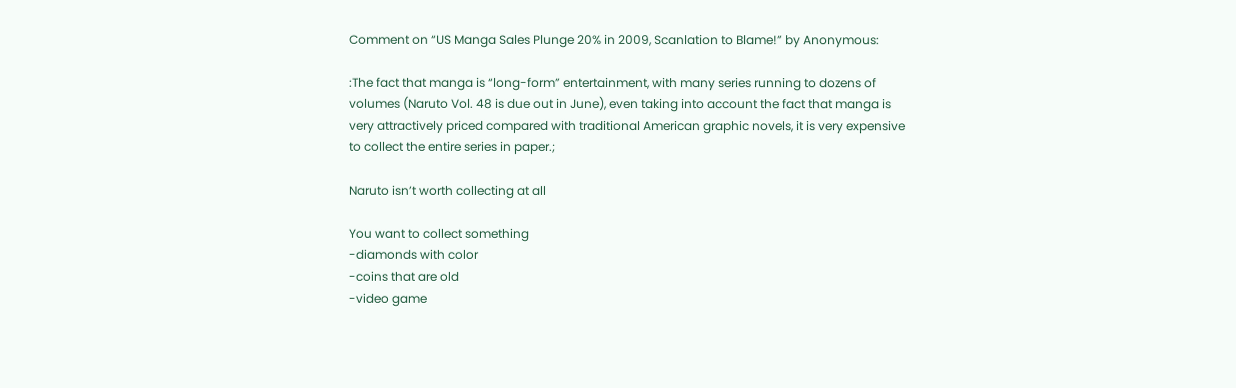Comment on “US Manga Sales Plunge 20% in 2009, Scanlation to Blame!” by Anonymous:

:The fact that manga is “long-form” entertainment, with many series running to dozens of volumes (Naruto Vol. 48 is due out in June), even taking into account the fact that manga is very attractively priced compared with traditional American graphic novels, it is very expensive to collect the entire series in paper.;

Naruto isn’t worth collecting at all

You want to collect something
-diamonds with color
-coins that are old
-video game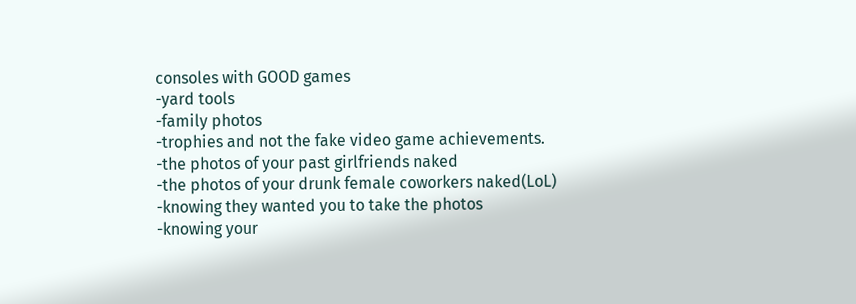consoles with GOOD games
-yard tools
-family photos
-trophies and not the fake video game achievements.
-the photos of your past girlfriends naked
-the photos of your drunk female coworkers naked(LoL)
-knowing they wanted you to take the photos
-knowing your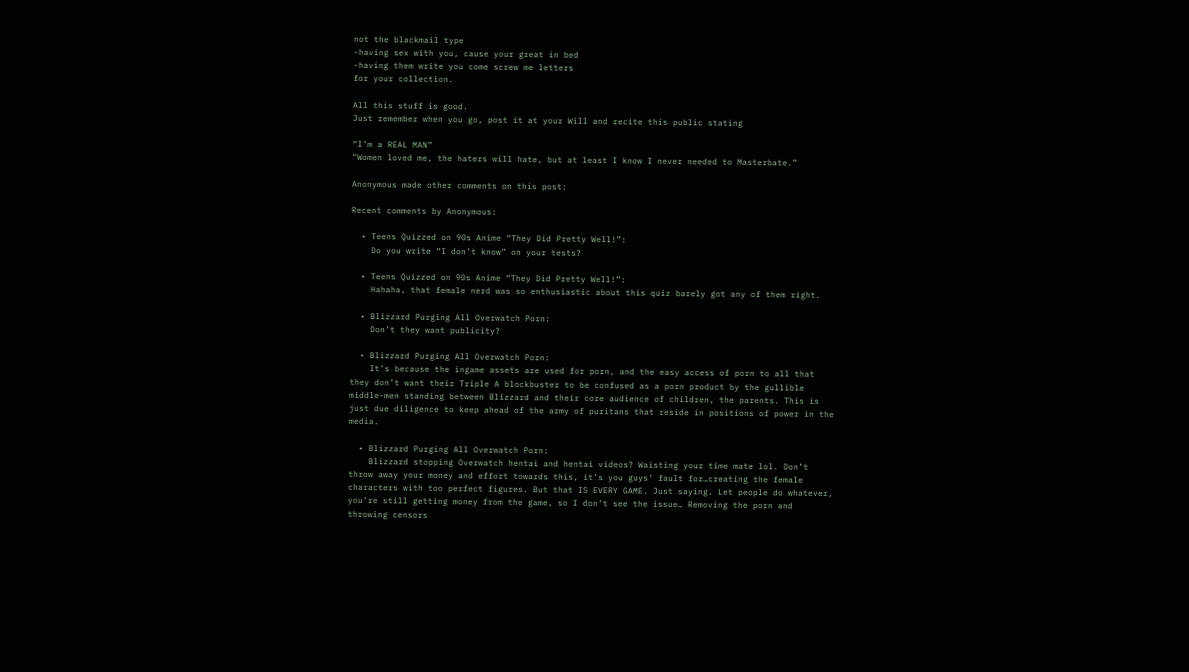not the blackmail type
-having sex with you, cause your great in bed
-having them write you come screw me letters
for your collection.

All this stuff is good.
Just remember when you go, post it at your Will and recite this public stating

“I’m a REAL MAN”
“Women loved me, the haters will hate, but at least I know I never needed to Masterbate.”

Anonymous made other comments on this post:

Recent comments by Anonymous:

  • Teens Quizzed on 90s Anime “They Did Pretty Well!”:
    Do you write “I don’t know” on your tests?

  • Teens Quizzed on 90s Anime “They Did Pretty Well!”:
    Hahaha, that female nerd was so enthusiastic about this quiz barely got any of them right.

  • Blizzard Purging All Overwatch Porn:
    Don’t they want publicity?

  • Blizzard Purging All Overwatch Porn:
    It’s because the ingame assets are used for porn, and the easy access of porn to all that they don’t want their Triple A blockbuster to be confused as a porn product by the gullible middle-men standing between Blizzard and their core audience of children, the parents. This is just due diligence to keep ahead of the army of puritans that reside in positions of power in the media.

  • Blizzard Purging All Overwatch Porn:
    Blizzard stopping Overwatch hentai and hentai videos? Waisting your time mate lol. Don’t throw away your money and effort towards this, it’s you guys’ fault for…creating the female characters with too perfect figures. But that IS EVERY GAME. Just saying. Let people do whatever, you’re still getting money from the game, so I don’t see the issue… Removing the porn and throwing censors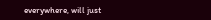everywhere, will just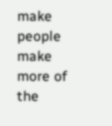make people make more of the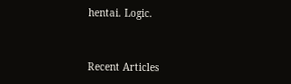hentai. Logic.


Recent Articles